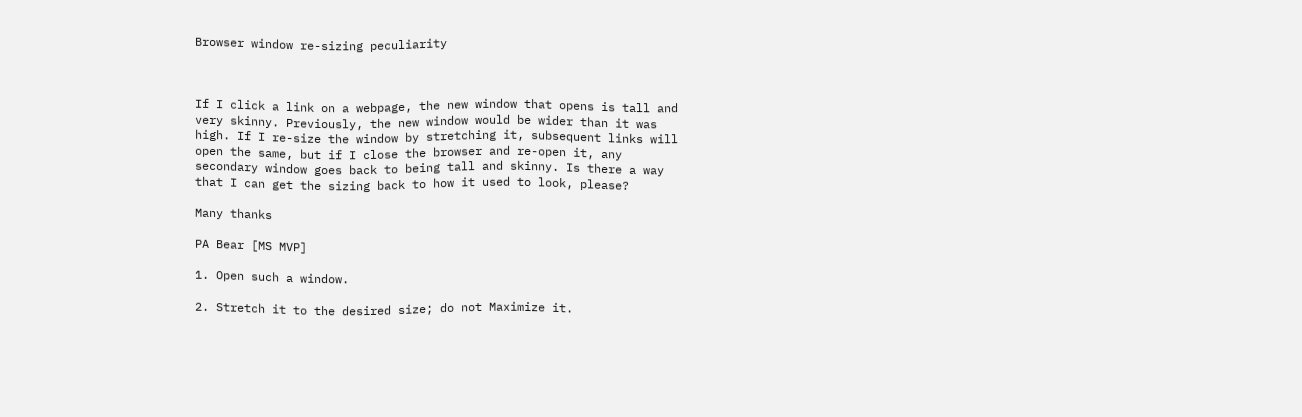Browser window re-sizing peculiarity



If I click a link on a webpage, the new window that opens is tall and
very skinny. Previously, the new window would be wider than it was
high. If I re-size the window by stretching it, subsequent links will
open the same, but if I close the browser and re-open it, any
secondary window goes back to being tall and skinny. Is there a way
that I can get the sizing back to how it used to look, please?

Many thanks

PA Bear [MS MVP]

1. Open such a window.

2. Stretch it to the desired size; do not Maximize it.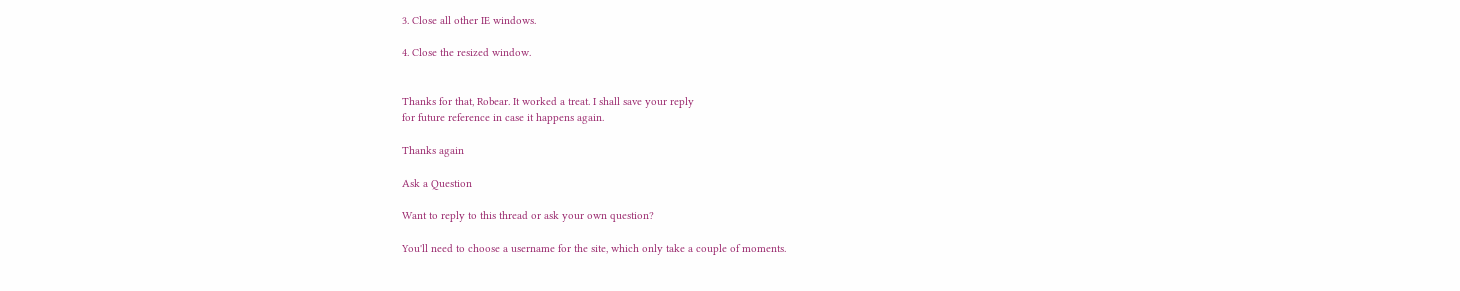3. Close all other IE windows.

4. Close the resized window.


Thanks for that, Robear. It worked a treat. I shall save your reply
for future reference in case it happens again.

Thanks again

Ask a Question

Want to reply to this thread or ask your own question?

You'll need to choose a username for the site, which only take a couple of moments.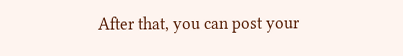After that, you can post your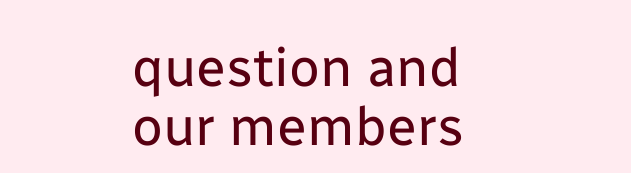question and our members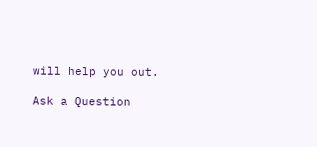will help you out.

Ask a Question